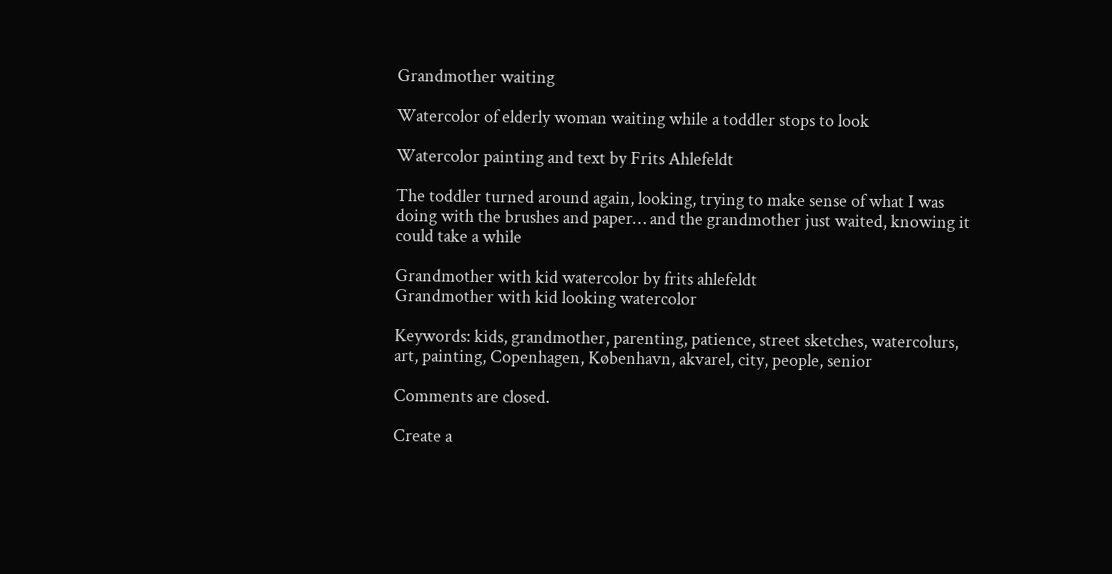Grandmother waiting

Watercolor of elderly woman waiting while a toddler stops to look

Watercolor painting and text by Frits Ahlefeldt

The toddler turned around again, looking, trying to make sense of what I was doing with the brushes and paper… and the grandmother just waited, knowing it could take a while

Grandmother with kid watercolor by frits ahlefeldt
Grandmother with kid looking watercolor

Keywords: kids, grandmother, parenting, patience, street sketches, watercolurs, art, painting, Copenhagen, København, akvarel, city, people, senior

Comments are closed.

Create a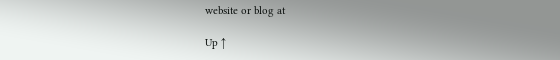website or blog at

Up ↑